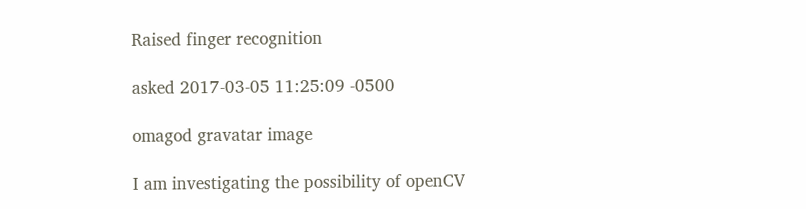Raised finger recognition

asked 2017-03-05 11:25:09 -0500

omagod gravatar image

I am investigating the possibility of openCV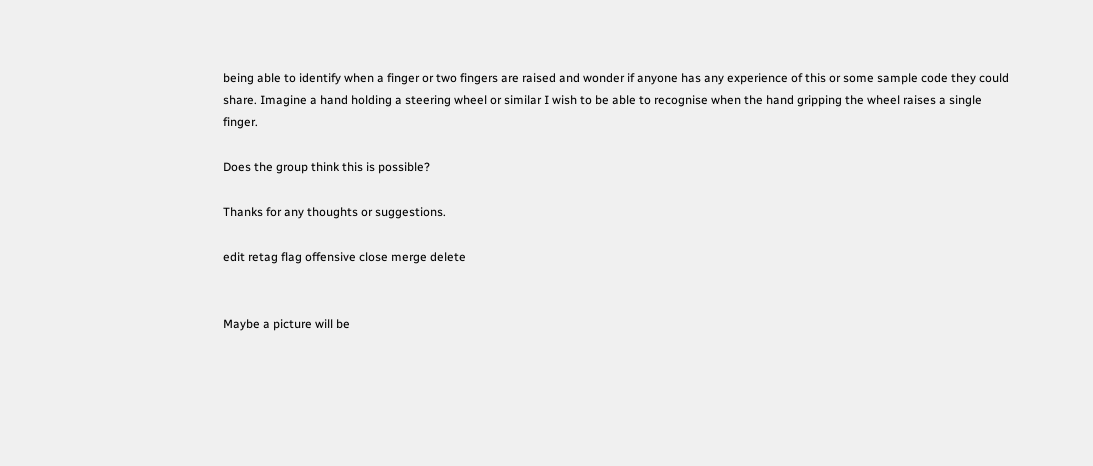being able to identify when a finger or two fingers are raised and wonder if anyone has any experience of this or some sample code they could share. Imagine a hand holding a steering wheel or similar I wish to be able to recognise when the hand gripping the wheel raises a single finger.

Does the group think this is possible?

Thanks for any thoughts or suggestions.

edit retag flag offensive close merge delete


Maybe a picture will be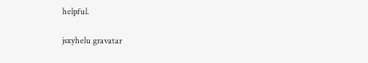helpful.

jsxyhelu gravatar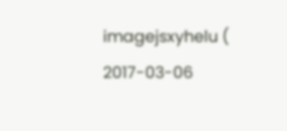imagejsxyhelu ( 2017-03-06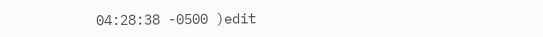04:28:38 -0500 )edit